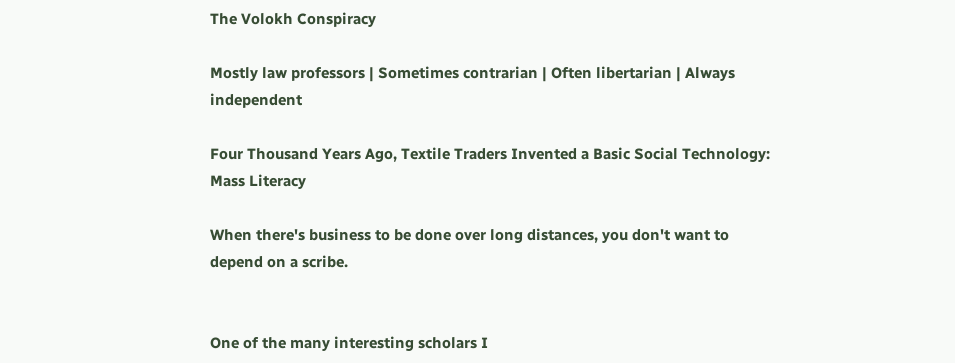The Volokh Conspiracy

Mostly law professors | Sometimes contrarian | Often libertarian | Always independent

Four Thousand Years Ago, Textile Traders Invented a Basic Social Technology: Mass Literacy

When there's business to be done over long distances, you don't want to depend on a scribe.


One of the many interesting scholars I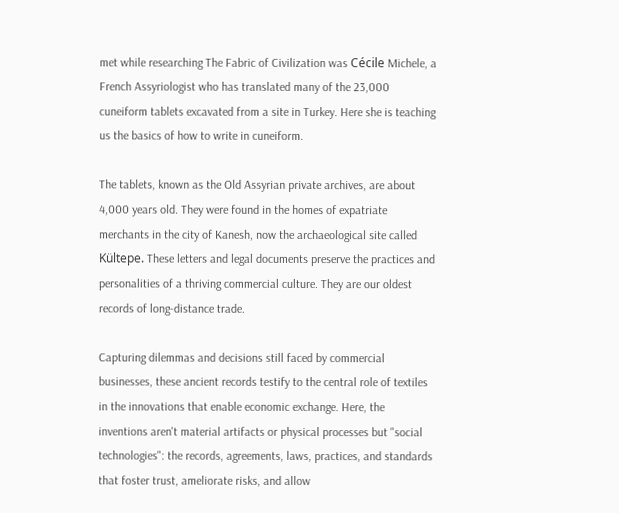met while researching The Fabric of Civilization was Cécile Michele, a French Assyriologist who has translated many of the 23,000 cuneiform tablets excavated from a site in Turkey. Here she is teaching us the basics of how to write in cuneiform.

The tablets, known as the Old Assyrian private archives, are about 4,000 years old. They were found in the homes of expatriate merchants in the city of Kanesh, now the archaeological site called Kültepe. These letters and legal documents preserve the practices and personalities of a thriving commercial culture. They are our oldest records of long-distance trade.

Capturing dilemmas and decisions still faced by commercial businesses, these ancient records testify to the central role of textiles in the innovations that enable economic exchange. Here, the inventions aren't material artifacts or physical processes but "social technologies": the records, agreements, laws, practices, and standards that foster trust, ameliorate risks, and allow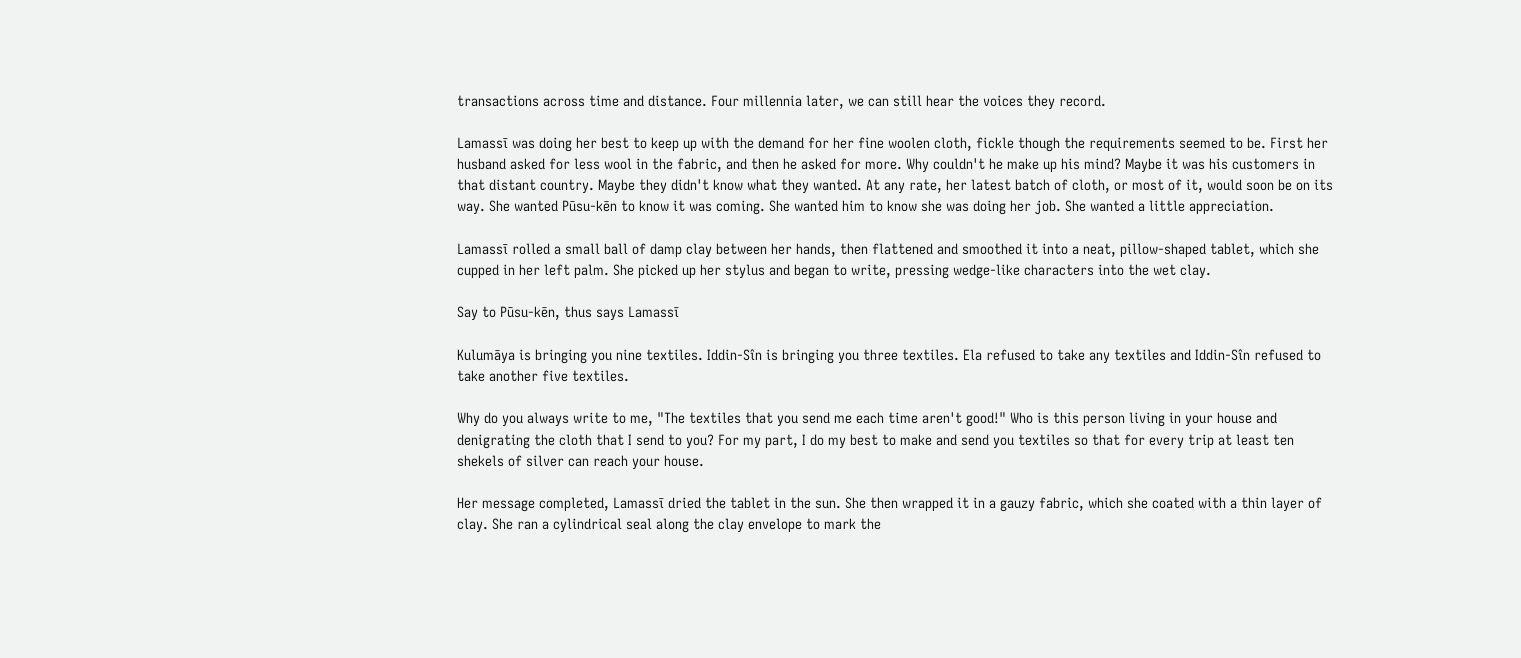transactions across time and distance. Four millennia later, we can still hear the voices they record.

Lamassī was doing her best to keep up with the demand for her fine woolen cloth, fickle though the requirements seemed to be. First her husband asked for less wool in the fabric, and then he asked for more. Why couldn't he make up his mind? Maybe it was his customers in that distant country. Maybe they didn't know what they wanted. At any rate, her latest batch of cloth, or most of it, would soon be on its way. She wanted Pūsu-kēn to know it was coming. She wanted him to know she was doing her job. She wanted a little appreciation.

Lamassī rolled a small ball of damp clay between her hands, then flattened and smoothed it into a neat, pillow-shaped tablet, which she cupped in her left palm. She picked up her stylus and began to write, pressing wedge-like characters into the wet clay.

Say to Pūsu-kēn, thus says Lamassī

Kulumāya is bringing you nine textiles. Iddin-Sîn is bringing you three textiles. Ela refused to take any textiles and Iddin-Sîn refused to take another five textiles.

Why do you always write to me, "The textiles that you send me each time aren't good!" Who is this person living in your house and denigrating the cloth that I send to you? For my part, I do my best to make and send you textiles so that for every trip at least ten shekels of silver can reach your house.

Her message completed, Lamassī dried the tablet in the sun. She then wrapped it in a gauzy fabric, which she coated with a thin layer of clay. She ran a cylindrical seal along the clay envelope to mark the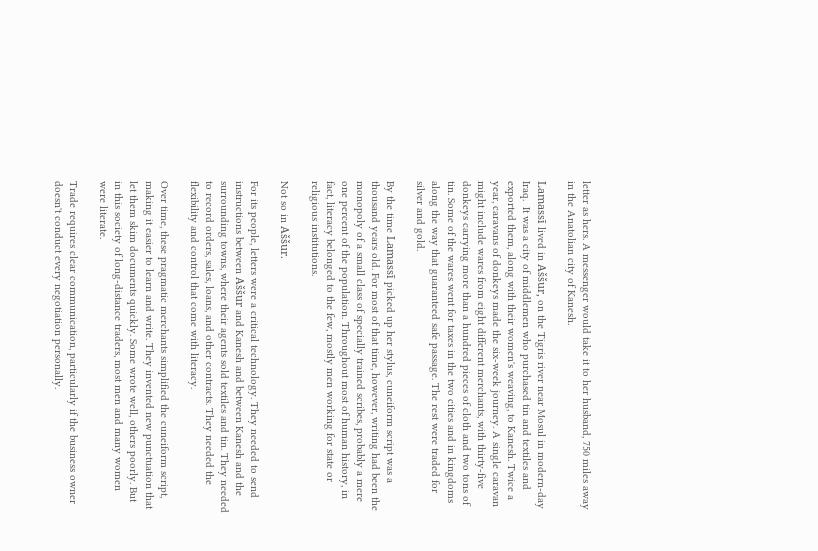letter as hers. A messenger would take it to her husband, 750 miles away in the Anatolian city of Kanesh.

Lamassī lived in Aššur, on the Tigris river near Mosul in modern-day Iraq.  It was a city of middlemen who purchased tin and textiles and exported them, along with their women's weaving, to Kanesh. Twice a year, caravans of donkeys made the six-week journey. A single caravan might include wares from eight different merchants, with thirty-five donkeys carrying more than a hundred pieces of cloth and two tons of tin. Some of the wares went for taxes in the two cities and in kingdoms along the way that guaranteed safe passage. The rest were traded for silver and gold.

By the time Lamassī picked up her stylus, cuneiform script was a thousand years old. For most of that time, however, writing had been the monopoly of a small class of specially trained scribes, probably a mere one percent of the population. Throughout most of human history, in fact, literacy belonged to the few, mostly men working for state or religious institutions.

Not so in Aššur.

For its people, letters were a critical technology. They needed to send instructions between Aššur and Kanesh and between Kanesh and the surrounding towns, where their agents sold textiles and tin. They needed to record orders, sales, loans, and other contracts. They needed the flexibility and control that come with literacy.

Over time, these pragmatic merchants simplified the cuneiform script, making it easier to learn and write. They invented new punctuation that let them skim documents quickly. Some wrote well, others poorly. But in this society of long-distance traders, most men and many women were literate.

Trade requires clear communication, particularly if the business owner doesn't conduct every negotiation personally.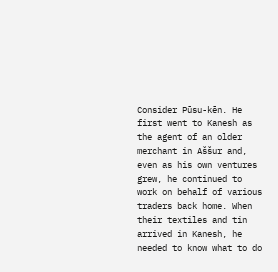Consider Pūsu-kēn. He first went to Kanesh as the agent of an older merchant in Aššur and, even as his own ventures grew, he continued to work on behalf of various traders back home. When their textiles and tin arrived in Kanesh, he needed to know what to do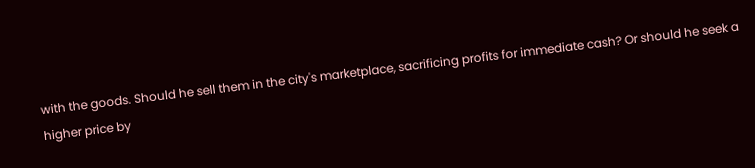with the goods. Should he sell them in the city's marketplace, sacrificing profits for immediate cash? Or should he seek a higher price by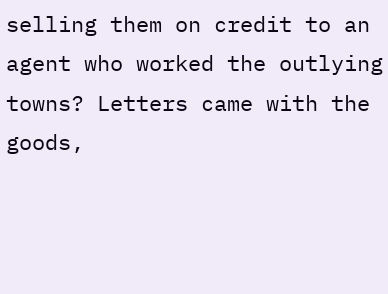selling them on credit to an agent who worked the outlying towns? Letters came with the goods,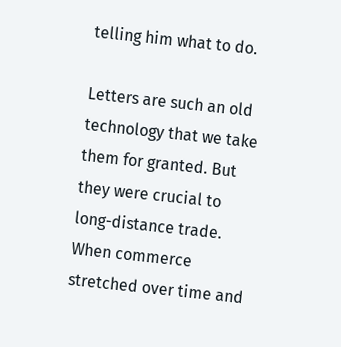telling him what to do.

Letters are such an old technology that we take them for granted. But they were crucial to long-distance trade. When commerce stretched over time and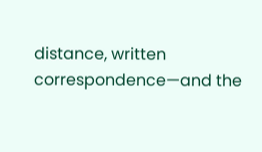distance, written correspondence—and the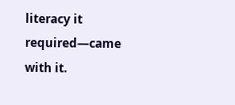literacy it required—came with it.